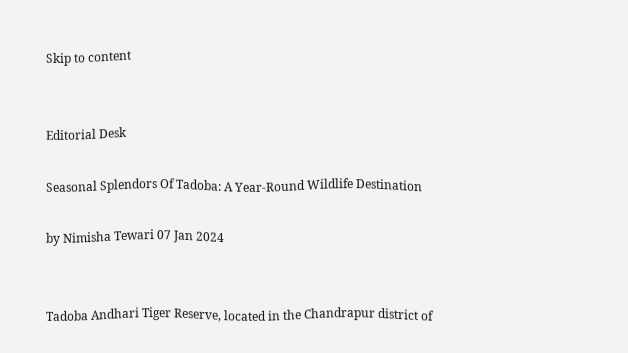Skip to content


Editorial Desk

Seasonal Splendors Of Tadoba: A Year-Round Wildlife Destination

by Nimisha Tewari 07 Jan 2024


Tadoba Andhari Tiger Reserve, located in the Chandrapur district of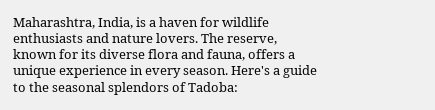Maharashtra, India, is a haven for wildlife enthusiasts and nature lovers. The reserve, known for its diverse flora and fauna, offers a unique experience in every season. Here's a guide to the seasonal splendors of Tadoba: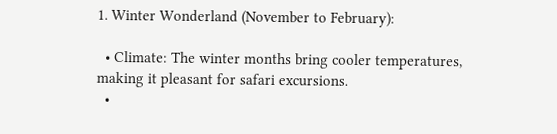1. Winter Wonderland (November to February):

  • Climate: The winter months bring cooler temperatures, making it pleasant for safari excursions.
  •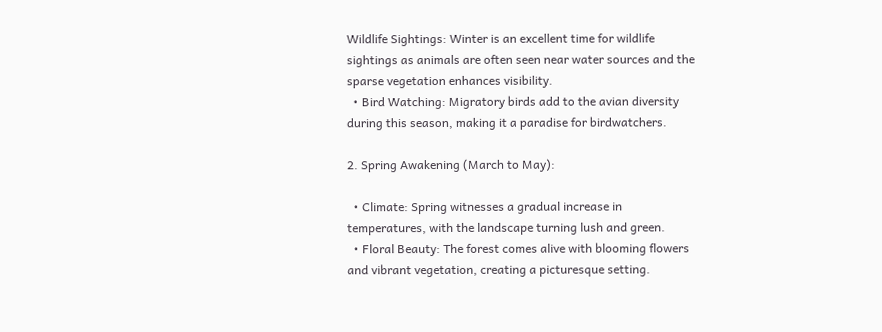Wildlife Sightings: Winter is an excellent time for wildlife sightings as animals are often seen near water sources and the sparse vegetation enhances visibility.
  • Bird Watching: Migratory birds add to the avian diversity during this season, making it a paradise for birdwatchers.

2. Spring Awakening (March to May):

  • Climate: Spring witnesses a gradual increase in temperatures, with the landscape turning lush and green.
  • Floral Beauty: The forest comes alive with blooming flowers and vibrant vegetation, creating a picturesque setting.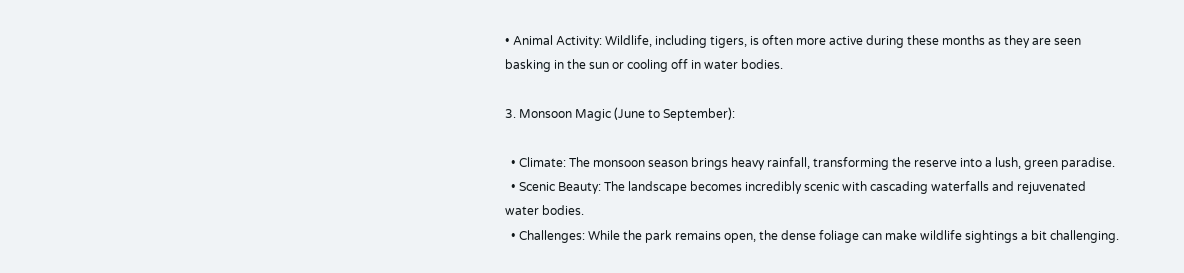• Animal Activity: Wildlife, including tigers, is often more active during these months as they are seen basking in the sun or cooling off in water bodies.

3. Monsoon Magic (June to September):

  • Climate: The monsoon season brings heavy rainfall, transforming the reserve into a lush, green paradise.
  • Scenic Beauty: The landscape becomes incredibly scenic with cascading waterfalls and rejuvenated water bodies.
  • Challenges: While the park remains open, the dense foliage can make wildlife sightings a bit challenging.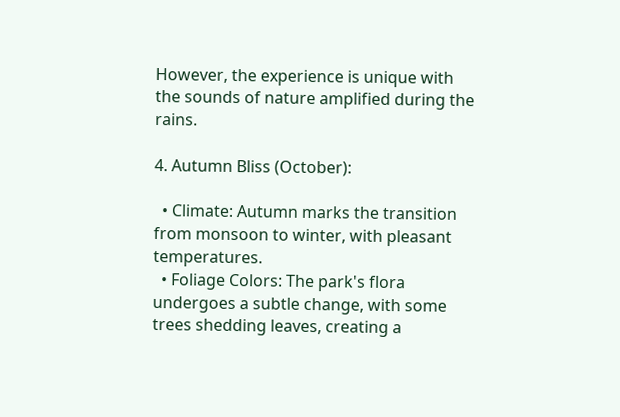However, the experience is unique with the sounds of nature amplified during the rains.

4. Autumn Bliss (October):

  • Climate: Autumn marks the transition from monsoon to winter, with pleasant temperatures.
  • Foliage Colors: The park's flora undergoes a subtle change, with some trees shedding leaves, creating a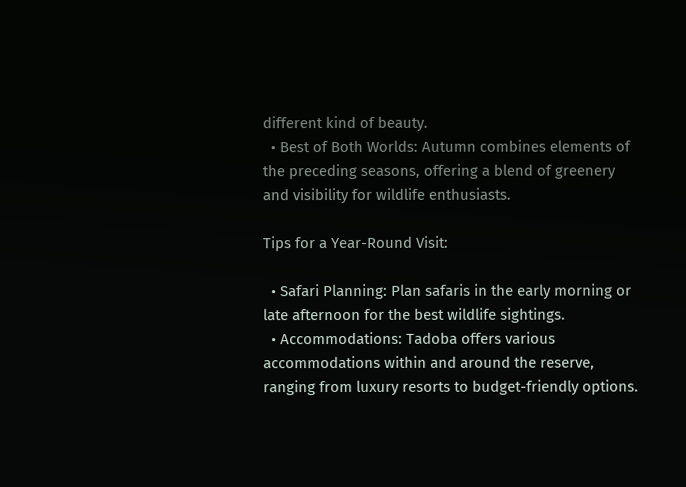different kind of beauty.
  • Best of Both Worlds: Autumn combines elements of the preceding seasons, offering a blend of greenery and visibility for wildlife enthusiasts.

Tips for a Year-Round Visit:

  • Safari Planning: Plan safaris in the early morning or late afternoon for the best wildlife sightings.
  • Accommodations: Tadoba offers various accommodations within and around the reserve, ranging from luxury resorts to budget-friendly options.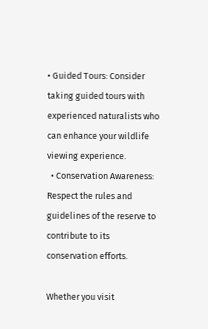• Guided Tours: Consider taking guided tours with experienced naturalists who can enhance your wildlife viewing experience.
  • Conservation Awareness: Respect the rules and guidelines of the reserve to contribute to its conservation efforts.

Whether you visit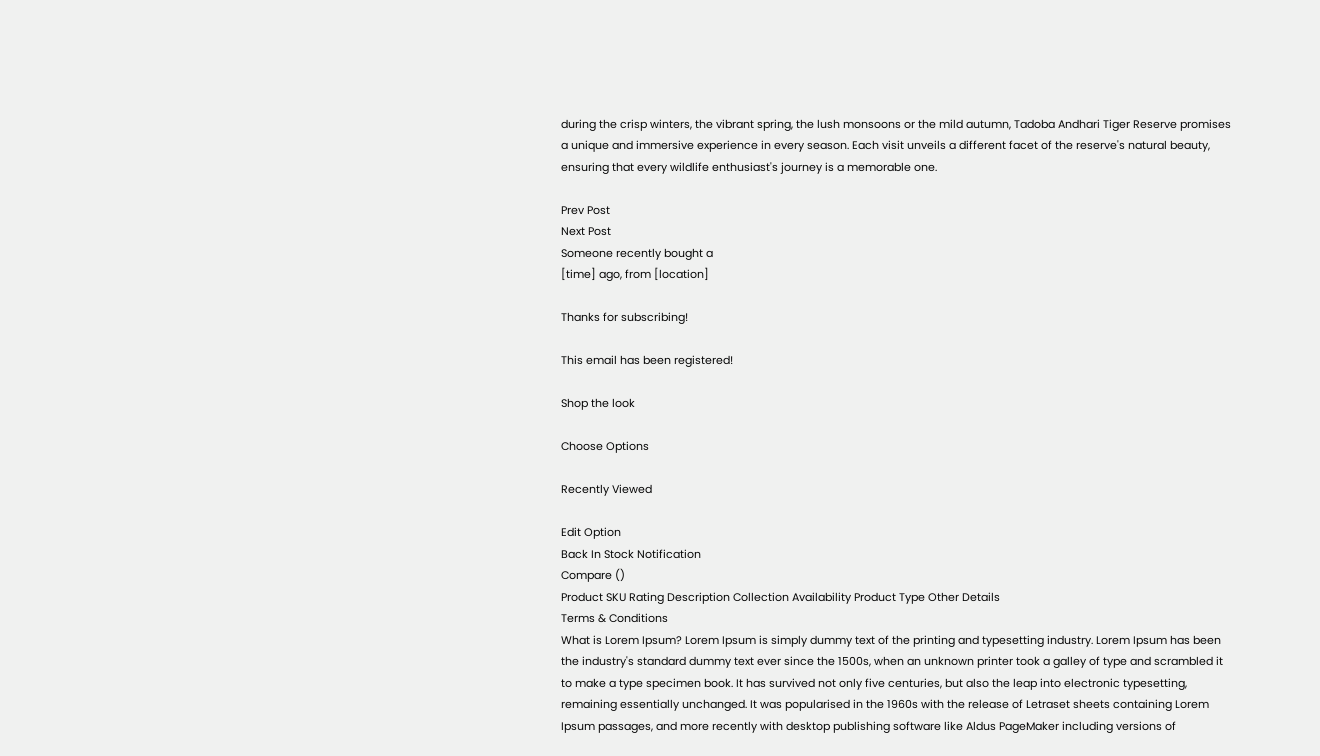during the crisp winters, the vibrant spring, the lush monsoons or the mild autumn, Tadoba Andhari Tiger Reserve promises a unique and immersive experience in every season. Each visit unveils a different facet of the reserve's natural beauty, ensuring that every wildlife enthusiast's journey is a memorable one.

Prev Post
Next Post
Someone recently bought a
[time] ago, from [location]

Thanks for subscribing!

This email has been registered!

Shop the look

Choose Options

Recently Viewed

Edit Option
Back In Stock Notification
Compare ()
Product SKU Rating Description Collection Availability Product Type Other Details
Terms & Conditions
What is Lorem Ipsum? Lorem Ipsum is simply dummy text of the printing and typesetting industry. Lorem Ipsum has been the industry's standard dummy text ever since the 1500s, when an unknown printer took a galley of type and scrambled it to make a type specimen book. It has survived not only five centuries, but also the leap into electronic typesetting, remaining essentially unchanged. It was popularised in the 1960s with the release of Letraset sheets containing Lorem Ipsum passages, and more recently with desktop publishing software like Aldus PageMaker including versions of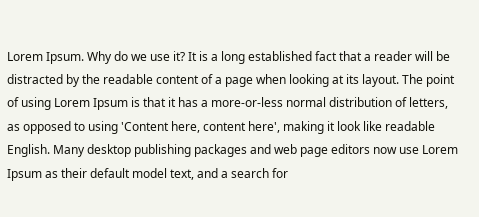Lorem Ipsum. Why do we use it? It is a long established fact that a reader will be distracted by the readable content of a page when looking at its layout. The point of using Lorem Ipsum is that it has a more-or-less normal distribution of letters, as opposed to using 'Content here, content here', making it look like readable English. Many desktop publishing packages and web page editors now use Lorem Ipsum as their default model text, and a search for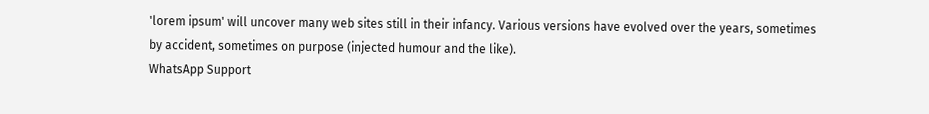'lorem ipsum' will uncover many web sites still in their infancy. Various versions have evolved over the years, sometimes by accident, sometimes on purpose (injected humour and the like).
WhatsApp Support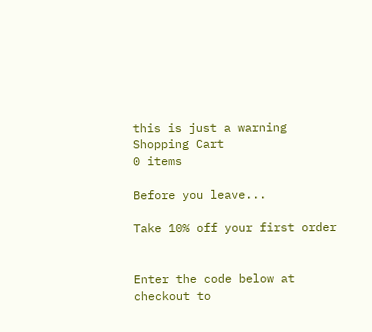this is just a warning
Shopping Cart
0 items

Before you leave...

Take 10% off your first order


Enter the code below at checkout to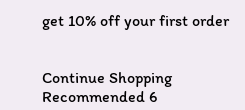get 10% off your first order


Continue Shopping
Recommended 6